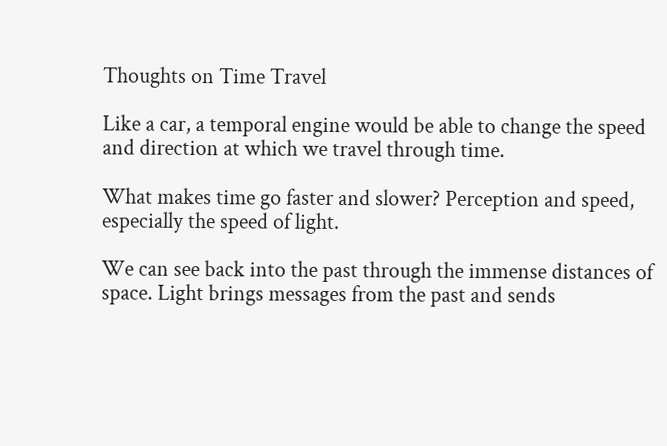Thoughts on Time Travel

Like a car, a temporal engine would be able to change the speed and direction at which we travel through time.

What makes time go faster and slower? Perception and speed, especially the speed of light.

We can see back into the past through the immense distances of space. Light brings messages from the past and sends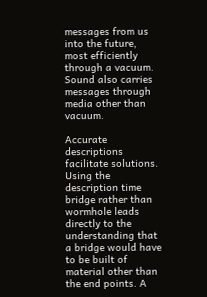messages from us into the future, most efficiently through a vacuum. Sound also carries messages through media other than vacuum.

Accurate descriptions facilitate solutions. Using the description time bridge rather than wormhole leads directly to the understanding that a bridge would have to be built of material other than the end points. A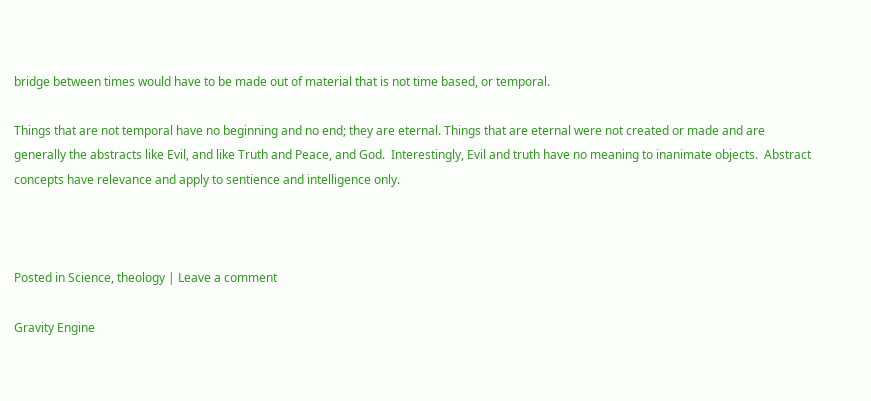bridge between times would have to be made out of material that is not time based, or temporal.

Things that are not temporal have no beginning and no end; they are eternal. Things that are eternal were not created or made and are generally the abstracts like Evil, and like Truth and Peace, and God.  Interestingly, Evil and truth have no meaning to inanimate objects.  Abstract concepts have relevance and apply to sentience and intelligence only.



Posted in Science, theology | Leave a comment

Gravity Engine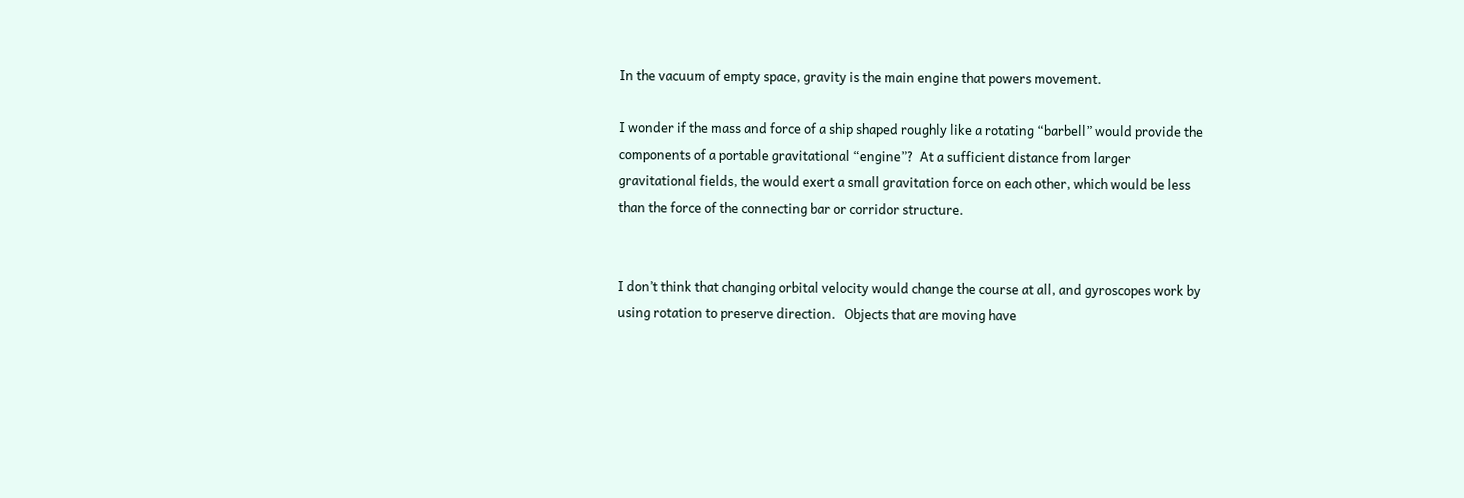In the vacuum of empty space, gravity is the main engine that powers movement.

I wonder if the mass and force of a ship shaped roughly like a rotating “barbell” would provide the components of a portable gravitational “engine”?  At a sufficient distance from larger gravitational fields, the would exert a small gravitation force on each other, which would be less than the force of the connecting bar or corridor structure.


I don’t think that changing orbital velocity would change the course at all, and gyroscopes work by using rotation to preserve direction.   Objects that are moving have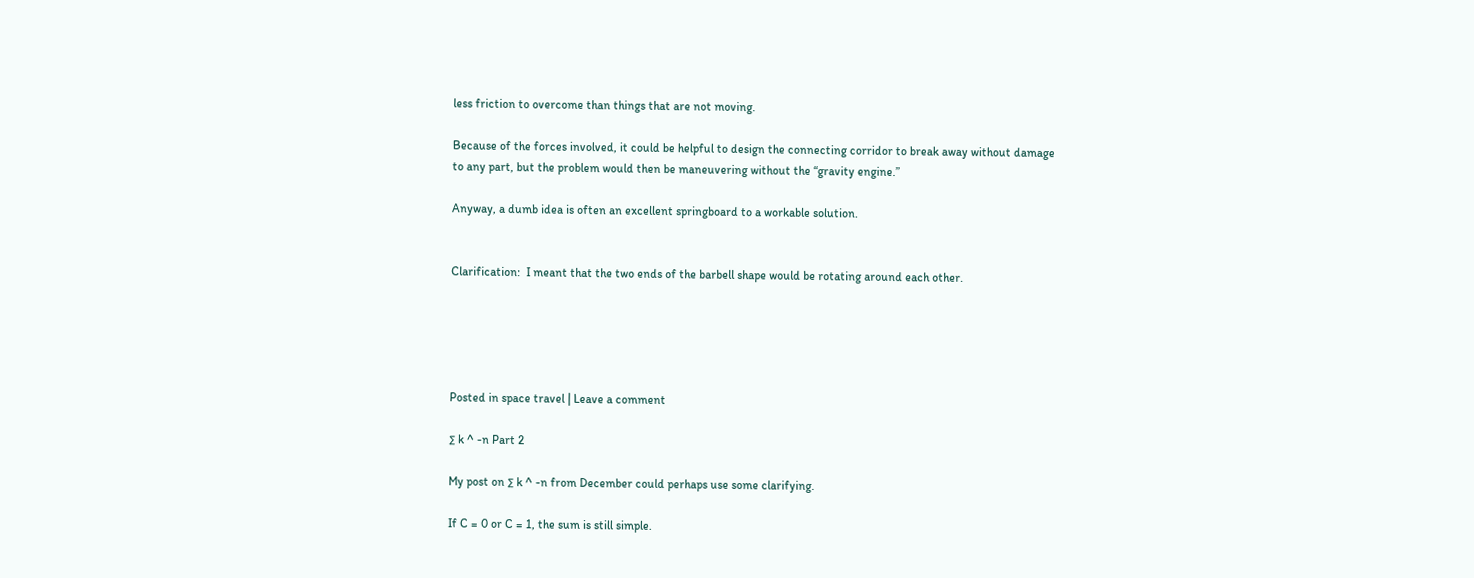less friction to overcome than things that are not moving.

Because of the forces involved, it could be helpful to design the connecting corridor to break away without damage to any part, but the problem would then be maneuvering without the “gravity engine.”

Anyway, a dumb idea is often an excellent springboard to a workable solution.


Clarification:  I meant that the two ends of the barbell shape would be rotating around each other.





Posted in space travel | Leave a comment

∑ k ^ -n Part 2

My post on ∑ k ^ -n from December could perhaps use some clarifying.

If C = 0 or C = 1, the sum is still simple.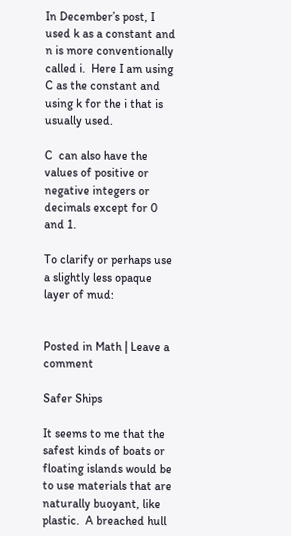In December’s post, I used k as a constant and n is more conventionally called i.  Here I am using C as the constant and using k for the i that is usually used.

C  can also have the values of positive or negative integers or decimals except for 0 and 1.

To clarify or perhaps use a slightly less opaque layer of mud:


Posted in Math | Leave a comment

Safer Ships

It seems to me that the safest kinds of boats or floating islands would be to use materials that are naturally buoyant, like plastic.  A breached hull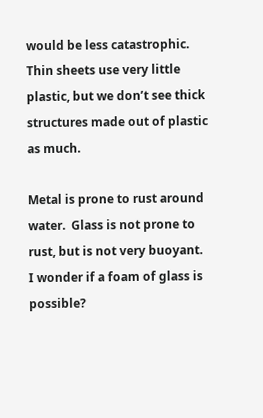would be less catastrophic.  Thin sheets use very little plastic, but we don’t see thick structures made out of plastic as much.

Metal is prone to rust around water.  Glass is not prone to rust, but is not very buoyant.  I wonder if a foam of glass is possible?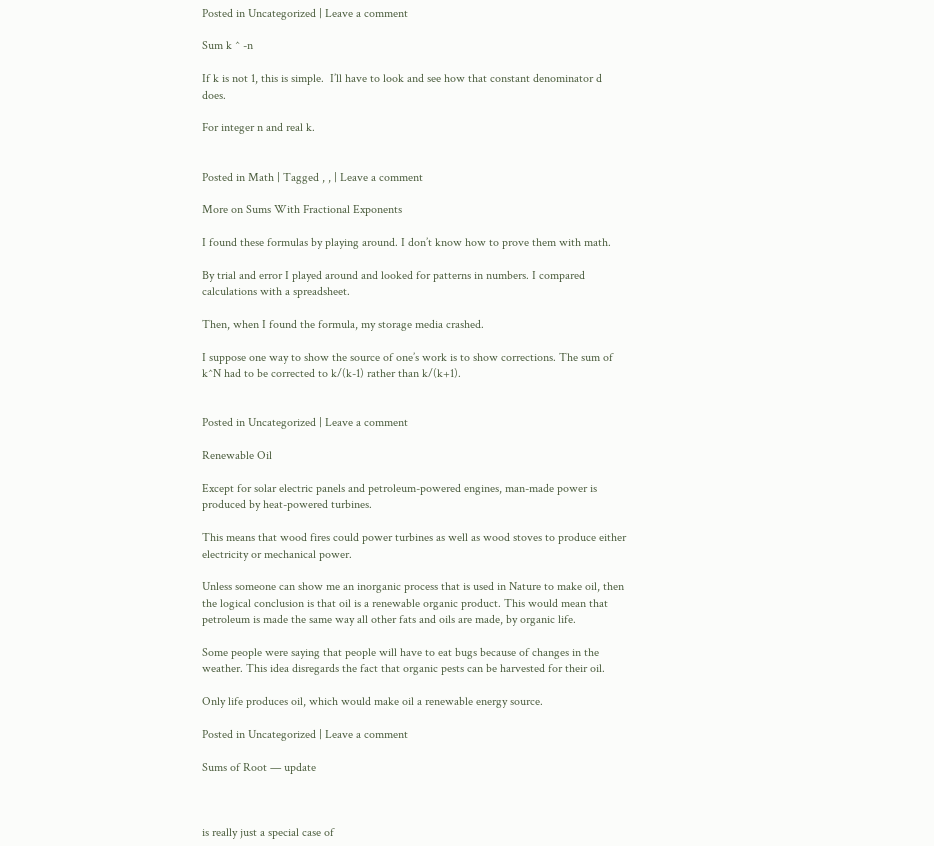Posted in Uncategorized | Leave a comment

Sum k ^ -n

If k is not 1, this is simple.  I’ll have to look and see how that constant denominator d does.

For integer n and real k.


Posted in Math | Tagged , , | Leave a comment

More on Sums With Fractional Exponents

I found these formulas by playing around. I don’t know how to prove them with math.

By trial and error I played around and looked for patterns in numbers. I compared calculations with a spreadsheet.

Then, when I found the formula, my storage media crashed.

I suppose one way to show the source of one’s work is to show corrections. The sum of k^N had to be corrected to k/(k-1) rather than k/(k+1).


Posted in Uncategorized | Leave a comment

Renewable Oil

Except for solar electric panels and petroleum-powered engines, man-made power is produced by heat-powered turbines.

This means that wood fires could power turbines as well as wood stoves to produce either electricity or mechanical power.

Unless someone can show me an inorganic process that is used in Nature to make oil, then the logical conclusion is that oil is a renewable organic product. This would mean that petroleum is made the same way all other fats and oils are made, by organic life.

Some people were saying that people will have to eat bugs because of changes in the weather. This idea disregards the fact that organic pests can be harvested for their oil.

Only life produces oil, which would make oil a renewable energy source.

Posted in Uncategorized | Leave a comment

Sums of Root — update



is really just a special case of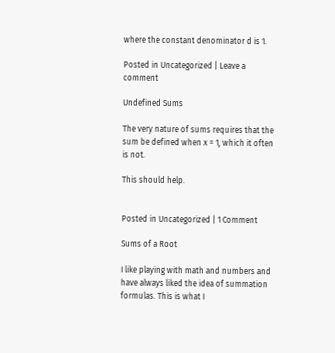where the constant denominator d is 1.

Posted in Uncategorized | Leave a comment

Undefined Sums

The very nature of sums requires that the sum be defined when x = 1, which it often is not.

This should help.


Posted in Uncategorized | 1 Comment

Sums of a Root

I like playing with math and numbers and have always liked the idea of summation formulas. This is what I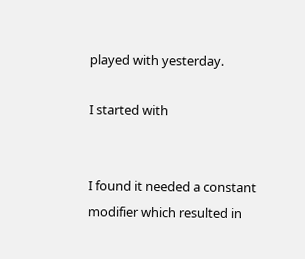played with yesterday.

I started with


I found it needed a constant modifier which resulted in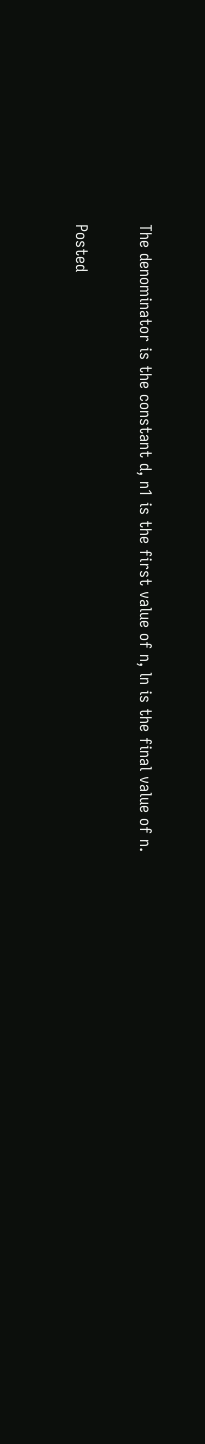The denominator is the constant d, n1 is the first value of n, ln is the final value of n.

Posted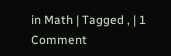in Math | Tagged , | 1 Comment